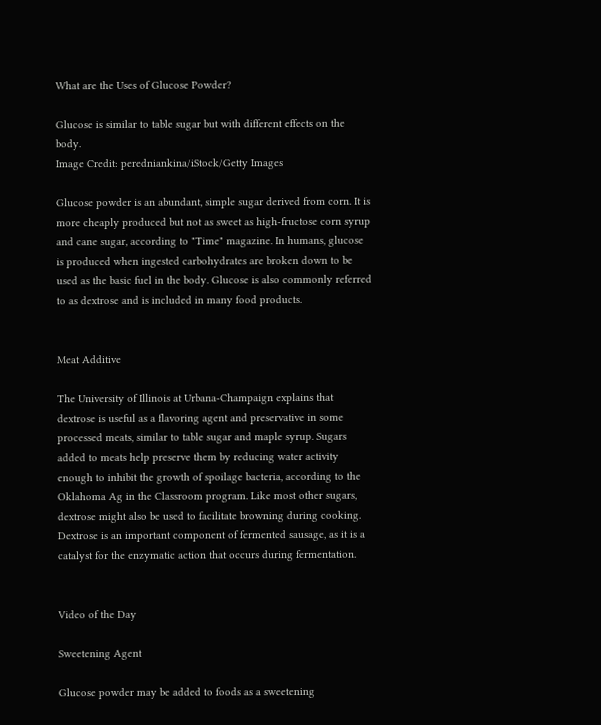What are the Uses of Glucose Powder?

Glucose is similar to table sugar but with different effects on the body.
Image Credit: peredniankina/iStock/Getty Images

Glucose powder is an abundant, simple sugar derived from corn. It is more cheaply produced but not as sweet as high-fructose corn syrup and cane sugar, according to "Time" magazine. In humans, glucose is produced when ingested carbohydrates are broken down to be used as the basic fuel in the body. Glucose is also commonly referred to as dextrose and is included in many food products.


Meat Additive

The University of Illinois at Urbana-Champaign explains that dextrose is useful as a flavoring agent and preservative in some processed meats, similar to table sugar and maple syrup. Sugars added to meats help preserve them by reducing water activity enough to inhibit the growth of spoilage bacteria, according to the Oklahoma Ag in the Classroom program. Like most other sugars, dextrose might also be used to facilitate browning during cooking. Dextrose is an important component of fermented sausage, as it is a catalyst for the enzymatic action that occurs during fermentation.


Video of the Day

Sweetening Agent

Glucose powder may be added to foods as a sweetening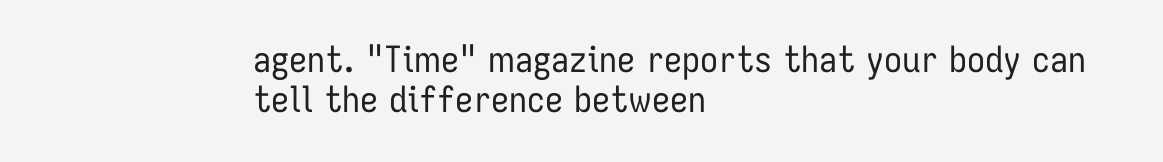agent. "Time" magazine reports that your body can tell the difference between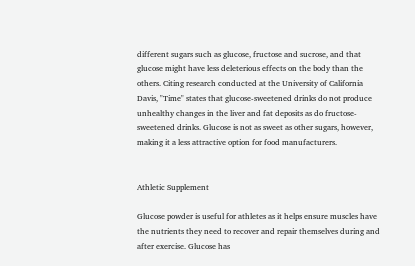different sugars such as glucose, fructose and sucrose, and that glucose might have less deleterious effects on the body than the others. Citing research conducted at the University of California Davis, "Time" states that glucose-sweetened drinks do not produce unhealthy changes in the liver and fat deposits as do fructose-sweetened drinks. Glucose is not as sweet as other sugars, however, making it a less attractive option for food manufacturers.


Athletic Supplement

Glucose powder is useful for athletes as it helps ensure muscles have the nutrients they need to recover and repair themselves during and after exercise. Glucose has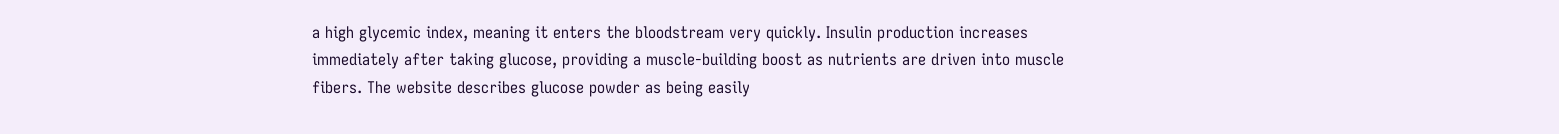a high glycemic index, meaning it enters the bloodstream very quickly. Insulin production increases immediately after taking glucose, providing a muscle-building boost as nutrients are driven into muscle fibers. The website describes glucose powder as being easily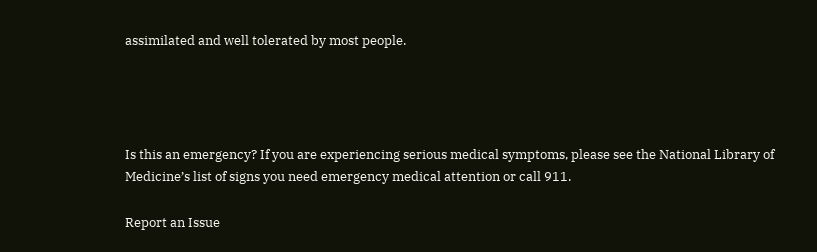assimilated and well tolerated by most people.




Is this an emergency? If you are experiencing serious medical symptoms, please see the National Library of Medicine’s list of signs you need emergency medical attention or call 911.

Report an Issue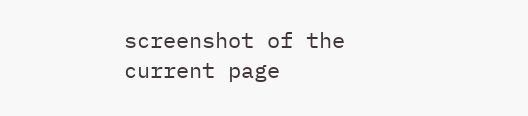screenshot of the current page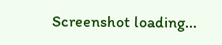Screenshot loading...